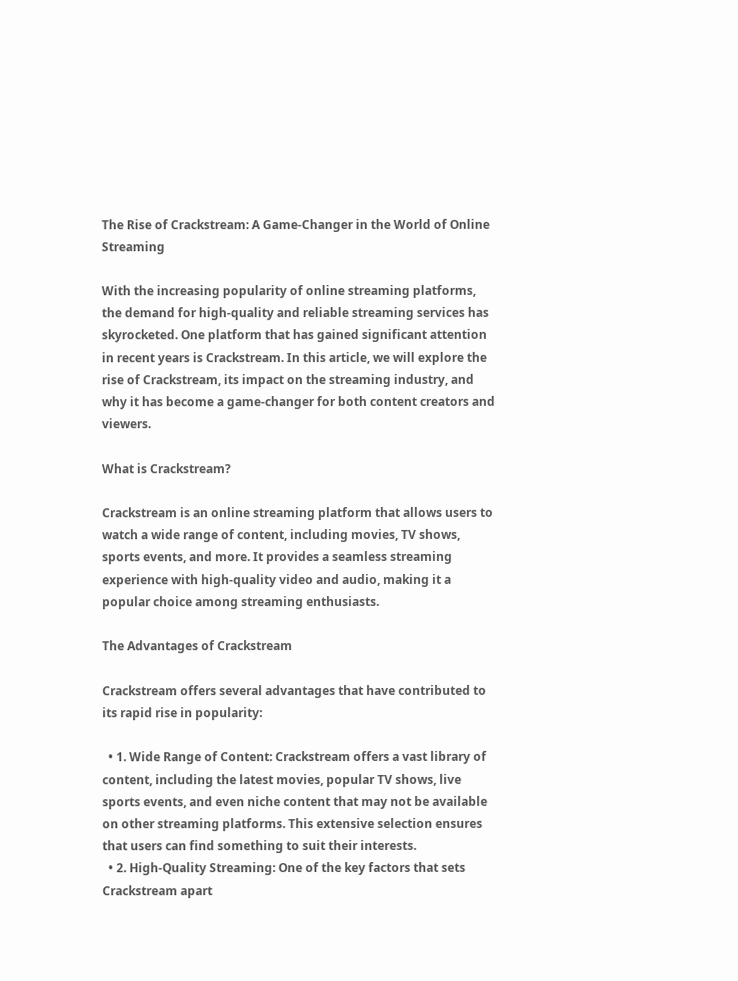The Rise of Crackstream: A Game-Changer in the World of Online Streaming

With the increasing popularity of online streaming platforms, the demand for high-quality and reliable streaming services has skyrocketed. One platform that has gained significant attention in recent years is Crackstream. In this article, we will explore the rise of Crackstream, its impact on the streaming industry, and why it has become a game-changer for both content creators and viewers.

What is Crackstream?

Crackstream is an online streaming platform that allows users to watch a wide range of content, including movies, TV shows, sports events, and more. It provides a seamless streaming experience with high-quality video and audio, making it a popular choice among streaming enthusiasts.

The Advantages of Crackstream

Crackstream offers several advantages that have contributed to its rapid rise in popularity:

  • 1. Wide Range of Content: Crackstream offers a vast library of content, including the latest movies, popular TV shows, live sports events, and even niche content that may not be available on other streaming platforms. This extensive selection ensures that users can find something to suit their interests.
  • 2. High-Quality Streaming: One of the key factors that sets Crackstream apart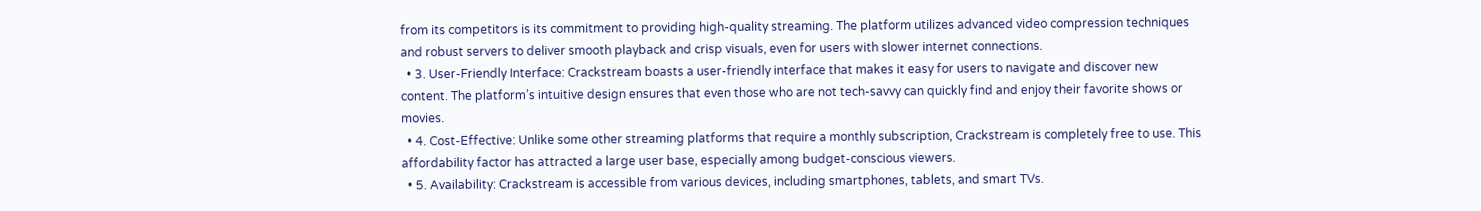from its competitors is its commitment to providing high-quality streaming. The platform utilizes advanced video compression techniques and robust servers to deliver smooth playback and crisp visuals, even for users with slower internet connections.
  • 3. User-Friendly Interface: Crackstream boasts a user-friendly interface that makes it easy for users to navigate and discover new content. The platform’s intuitive design ensures that even those who are not tech-savvy can quickly find and enjoy their favorite shows or movies.
  • 4. Cost-Effective: Unlike some other streaming platforms that require a monthly subscription, Crackstream is completely free to use. This affordability factor has attracted a large user base, especially among budget-conscious viewers.
  • 5. Availability: Crackstream is accessible from various devices, including smartphones, tablets, and smart TVs.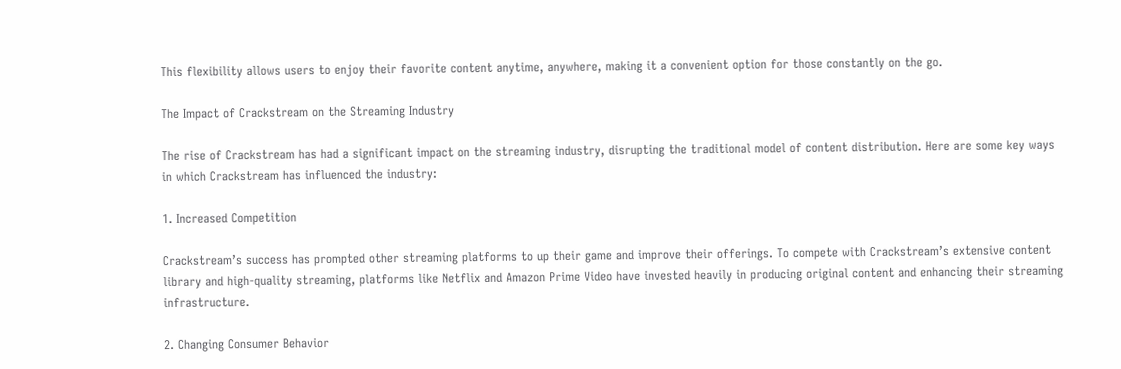This flexibility allows users to enjoy their favorite content anytime, anywhere, making it a convenient option for those constantly on the go.

The Impact of Crackstream on the Streaming Industry

The rise of Crackstream has had a significant impact on the streaming industry, disrupting the traditional model of content distribution. Here are some key ways in which Crackstream has influenced the industry:

1. Increased Competition

Crackstream’s success has prompted other streaming platforms to up their game and improve their offerings. To compete with Crackstream’s extensive content library and high-quality streaming, platforms like Netflix and Amazon Prime Video have invested heavily in producing original content and enhancing their streaming infrastructure.

2. Changing Consumer Behavior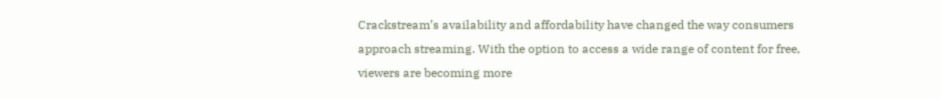Crackstream’s availability and affordability have changed the way consumers approach streaming. With the option to access a wide range of content for free, viewers are becoming more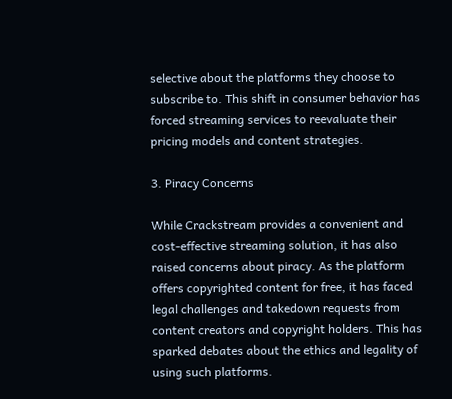selective about the platforms they choose to subscribe to. This shift in consumer behavior has forced streaming services to reevaluate their pricing models and content strategies.

3. Piracy Concerns

While Crackstream provides a convenient and cost-effective streaming solution, it has also raised concerns about piracy. As the platform offers copyrighted content for free, it has faced legal challenges and takedown requests from content creators and copyright holders. This has sparked debates about the ethics and legality of using such platforms.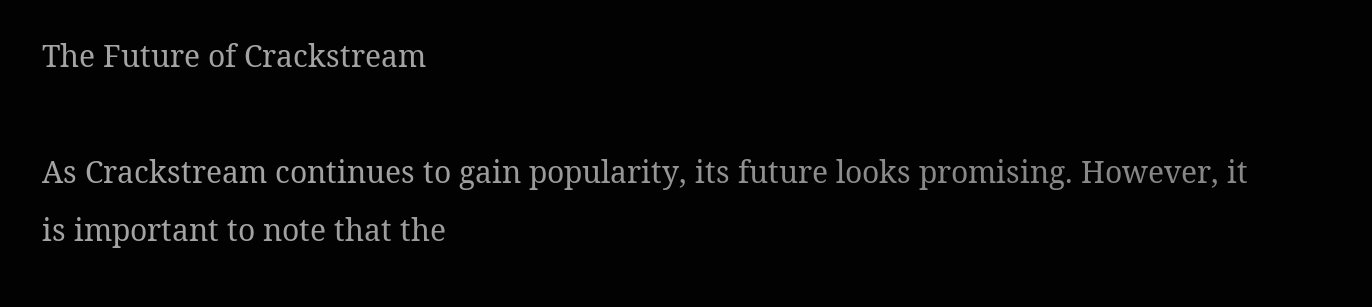The Future of Crackstream

As Crackstream continues to gain popularity, its future looks promising. However, it is important to note that the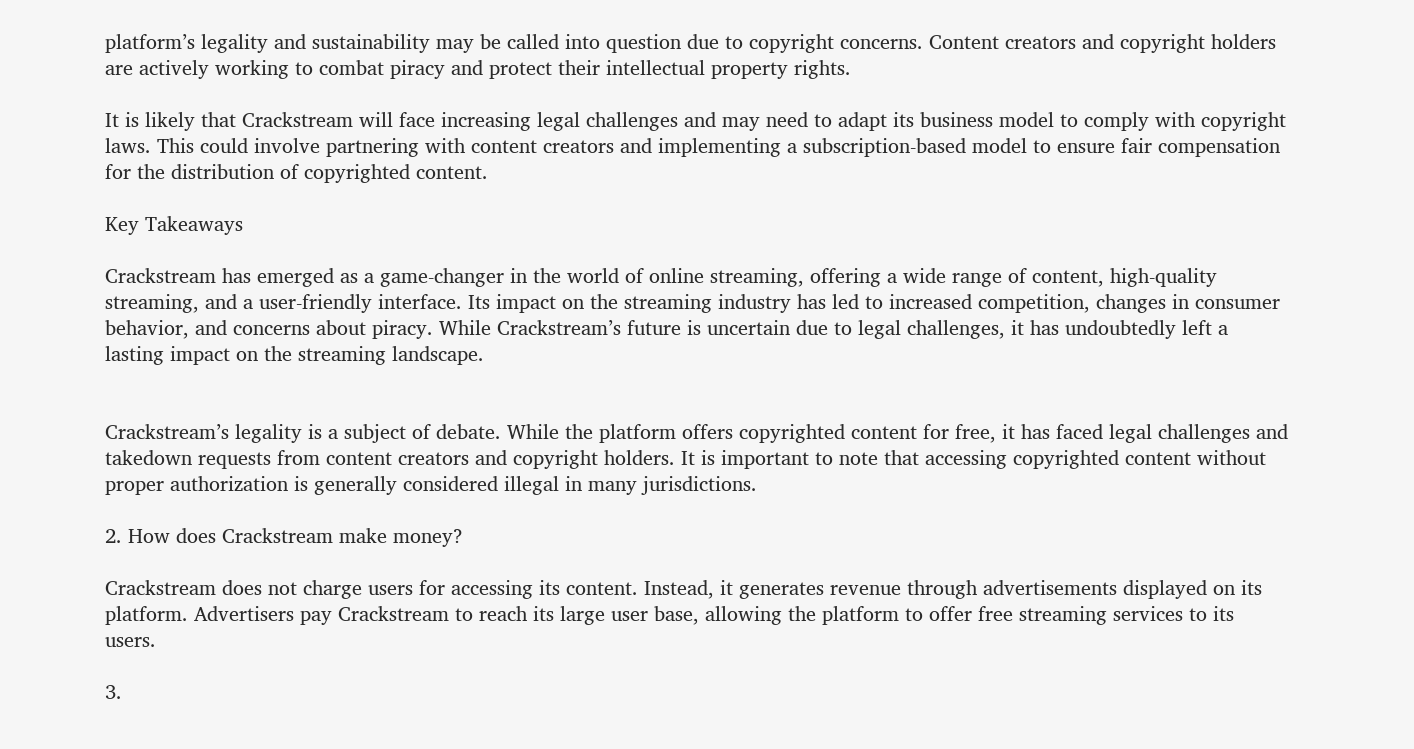platform’s legality and sustainability may be called into question due to copyright concerns. Content creators and copyright holders are actively working to combat piracy and protect their intellectual property rights.

It is likely that Crackstream will face increasing legal challenges and may need to adapt its business model to comply with copyright laws. This could involve partnering with content creators and implementing a subscription-based model to ensure fair compensation for the distribution of copyrighted content.

Key Takeaways

Crackstream has emerged as a game-changer in the world of online streaming, offering a wide range of content, high-quality streaming, and a user-friendly interface. Its impact on the streaming industry has led to increased competition, changes in consumer behavior, and concerns about piracy. While Crackstream’s future is uncertain due to legal challenges, it has undoubtedly left a lasting impact on the streaming landscape.


Crackstream’s legality is a subject of debate. While the platform offers copyrighted content for free, it has faced legal challenges and takedown requests from content creators and copyright holders. It is important to note that accessing copyrighted content without proper authorization is generally considered illegal in many jurisdictions.

2. How does Crackstream make money?

Crackstream does not charge users for accessing its content. Instead, it generates revenue through advertisements displayed on its platform. Advertisers pay Crackstream to reach its large user base, allowing the platform to offer free streaming services to its users.

3.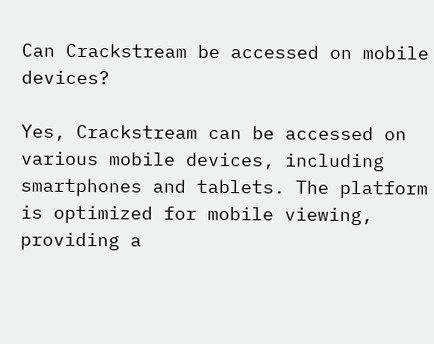Can Crackstream be accessed on mobile devices?

Yes, Crackstream can be accessed on various mobile devices, including smartphones and tablets. The platform is optimized for mobile viewing, providing a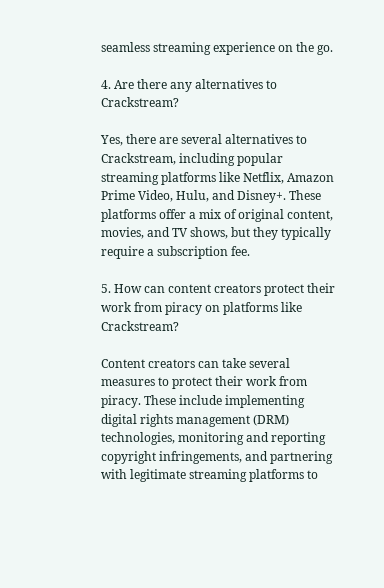seamless streaming experience on the go.

4. Are there any alternatives to Crackstream?

Yes, there are several alternatives to Crackstream, including popular streaming platforms like Netflix, Amazon Prime Video, Hulu, and Disney+. These platforms offer a mix of original content, movies, and TV shows, but they typically require a subscription fee.

5. How can content creators protect their work from piracy on platforms like Crackstream?

Content creators can take several measures to protect their work from piracy. These include implementing digital rights management (DRM) technologies, monitoring and reporting copyright infringements, and partnering with legitimate streaming platforms to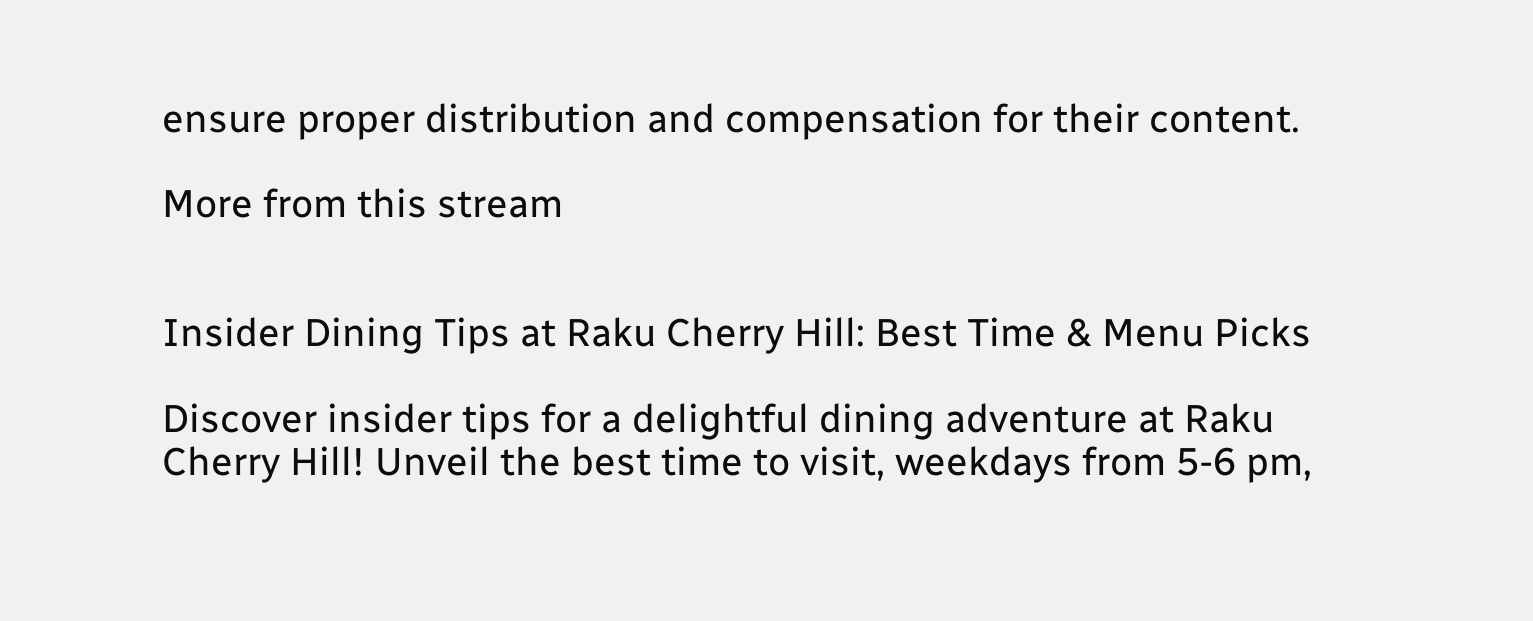ensure proper distribution and compensation for their content.

More from this stream


Insider Dining Tips at Raku Cherry Hill: Best Time & Menu Picks

Discover insider tips for a delightful dining adventure at Raku Cherry Hill! Unveil the best time to visit, weekdays from 5-6 pm,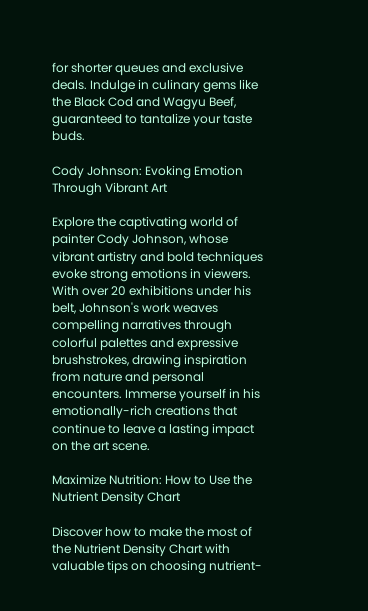for shorter queues and exclusive deals. Indulge in culinary gems like the Black Cod and Wagyu Beef, guaranteed to tantalize your taste buds.

Cody Johnson: Evoking Emotion Through Vibrant Art

Explore the captivating world of painter Cody Johnson, whose vibrant artistry and bold techniques evoke strong emotions in viewers. With over 20 exhibitions under his belt, Johnson's work weaves compelling narratives through colorful palettes and expressive brushstrokes, drawing inspiration from nature and personal encounters. Immerse yourself in his emotionally-rich creations that continue to leave a lasting impact on the art scene.

Maximize Nutrition: How to Use the Nutrient Density Chart

Discover how to make the most of the Nutrient Density Chart with valuable tips on choosing nutrient-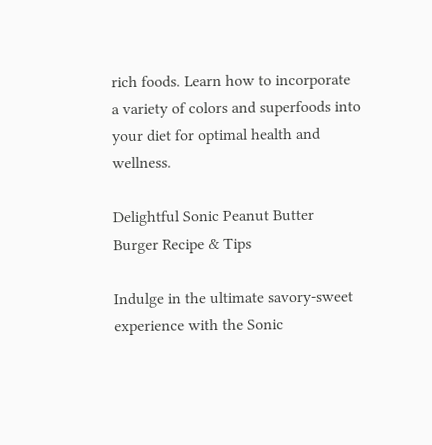rich foods. Learn how to incorporate a variety of colors and superfoods into your diet for optimal health and wellness.

Delightful Sonic Peanut Butter Burger Recipe & Tips

Indulge in the ultimate savory-sweet experience with the Sonic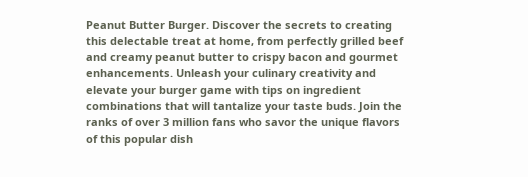Peanut Butter Burger. Discover the secrets to creating this delectable treat at home, from perfectly grilled beef and creamy peanut butter to crispy bacon and gourmet enhancements. Unleash your culinary creativity and elevate your burger game with tips on ingredient combinations that will tantalize your taste buds. Join the ranks of over 3 million fans who savor the unique flavors of this popular dish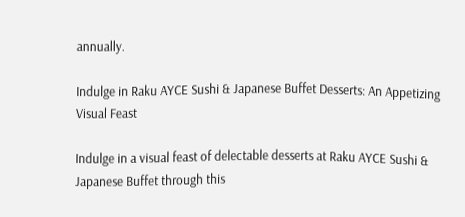annually.

Indulge in Raku AYCE Sushi & Japanese Buffet Desserts: An Appetizing Visual Feast

Indulge in a visual feast of delectable desserts at Raku AYCE Sushi & Japanese Buffet through this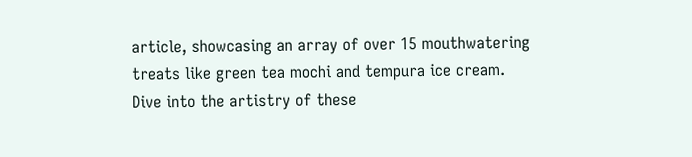article, showcasing an array of over 15 mouthwatering treats like green tea mochi and tempura ice cream. Dive into the artistry of these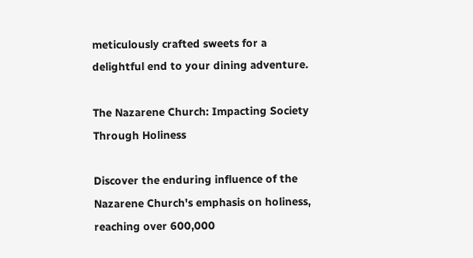meticulously crafted sweets for a delightful end to your dining adventure.

The Nazarene Church: Impacting Society Through Holiness

Discover the enduring influence of the Nazarene Church's emphasis on holiness, reaching over 600,000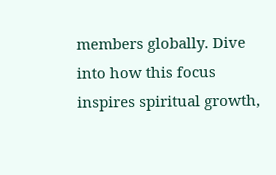members globally. Dive into how this focus inspires spiritual growth,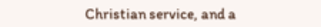Christian service, and a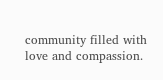community filled with love and compassion.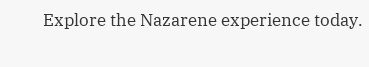Explore the Nazarene experience today.